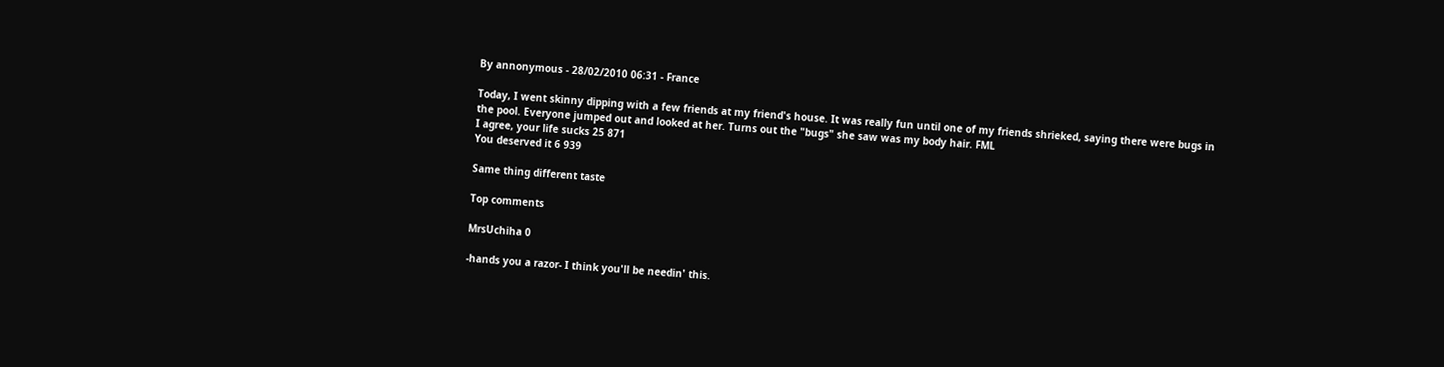By annonymous - 28/02/2010 06:31 - France

Today, I went skinny dipping with a few friends at my friend's house. It was really fun until one of my friends shrieked, saying there were bugs in the pool. Everyone jumped out and looked at her. Turns out the "bugs" she saw was my body hair. FML
I agree, your life sucks 25 871
You deserved it 6 939

Same thing different taste

Top comments

MrsUchiha 0

-hands you a razor- I think you'll be needin' this.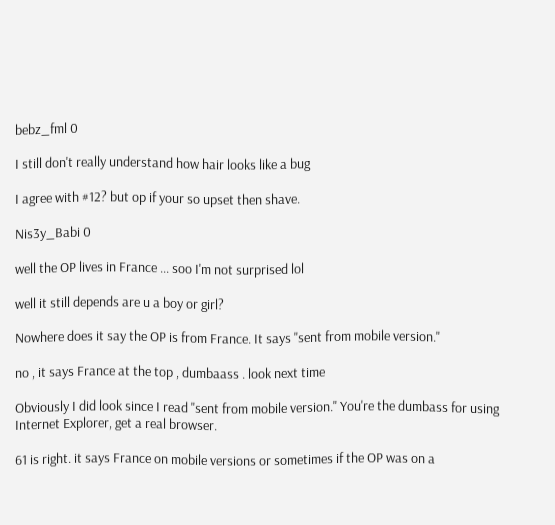bebz_fml 0

I still don't really understand how hair looks like a bug

I agree with #12? but op if your so upset then shave.

Nis3y_Babi 0

well the OP lives in France ... soo I'm not surprised lol

well it still depends are u a boy or girl?

Nowhere does it say the OP is from France. It says "sent from mobile version."

no , it says France at the top , dumbaass . look next time

Obviously I did look since I read "sent from mobile version." You're the dumbass for using Internet Explorer, get a real browser.

61 is right. it says France on mobile versions or sometimes if the OP was on a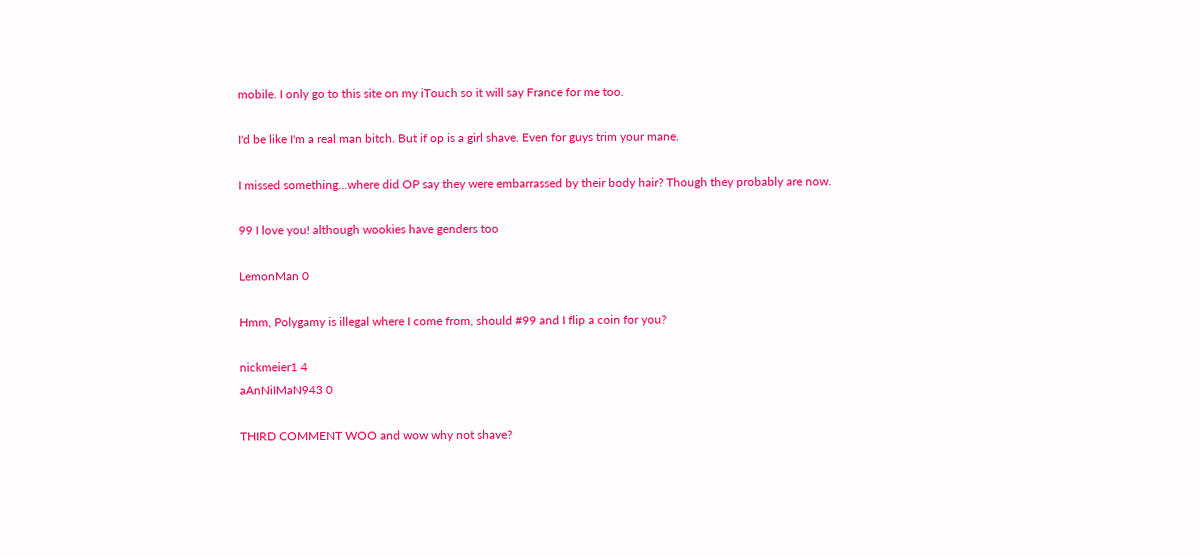mobile. I only go to this site on my iTouch so it will say France for me too.

I'd be like I'm a real man bitch. But if op is a girl shave. Even for guys trim your mane.

I missed something...where did OP say they were embarrassed by their body hair? Though they probably are now.

99 I love you! although wookies have genders too

LemonMan 0

Hmm, Polygamy is illegal where I come from, should #99 and I flip a coin for you?

nickmeier1 4
aAnNiIMaN943 0

THIRD COMMENT WOO and wow why not shave?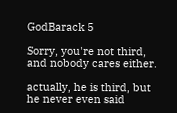GodBarack 5

Sorry, you're not third, and nobody cares either.

actually, he is third, but he never even said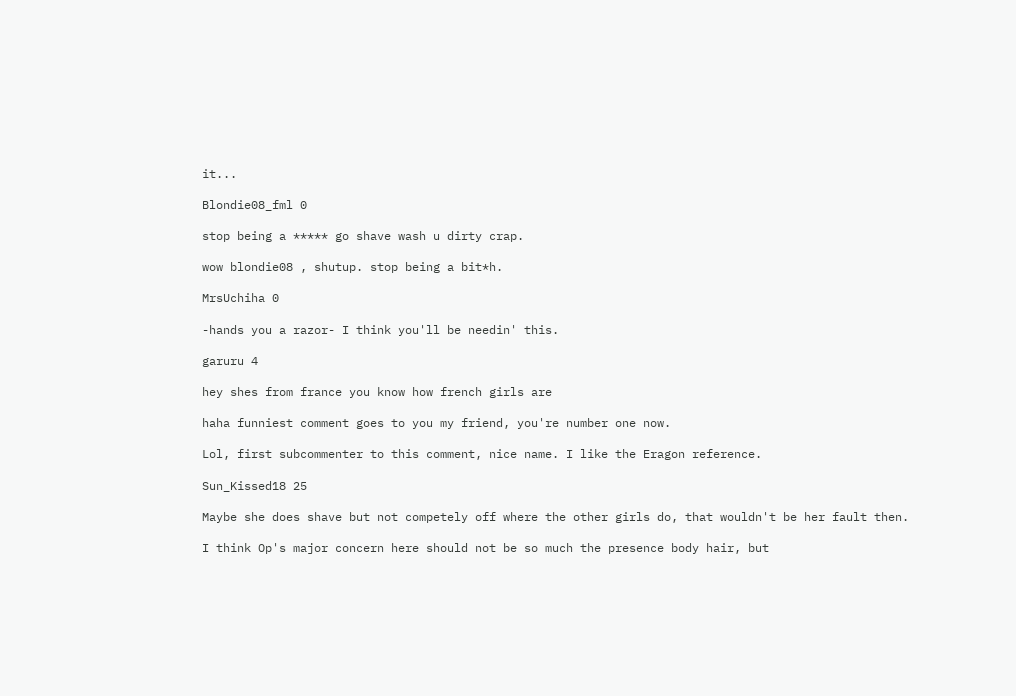it...

Blondie08_fml 0

stop being a ***** go shave wash u dirty crap.

wow blondie08 , shutup. stop being a bit*h.

MrsUchiha 0

-hands you a razor- I think you'll be needin' this.

garuru 4

hey shes from france you know how french girls are

haha funniest comment goes to you my friend, you're number one now.

Lol, first subcommenter to this comment, nice name. I like the Eragon reference.

Sun_Kissed18 25

Maybe she does shave but not competely off where the other girls do, that wouldn't be her fault then.

I think Op's major concern here should not be so much the presence body hair, but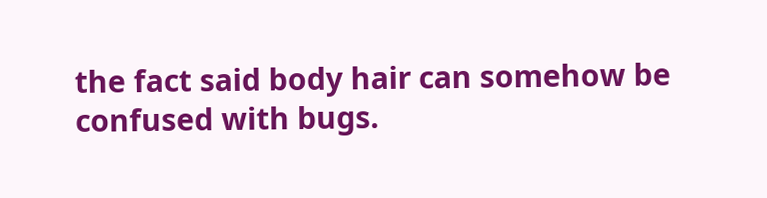the fact said body hair can somehow be confused with bugs.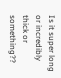Is it super long or incredibly thick or something??